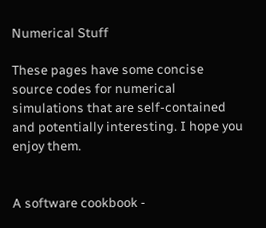Numerical Stuff

These pages have some concise source codes for numerical simulations that are self-contained and potentially interesting. I hope you enjoy them.


A software cookbook -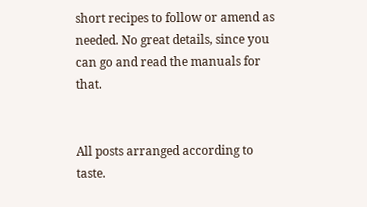short recipes to follow or amend as needed. No great details, since you can go and read the manuals for that.


All posts arranged according to taste.